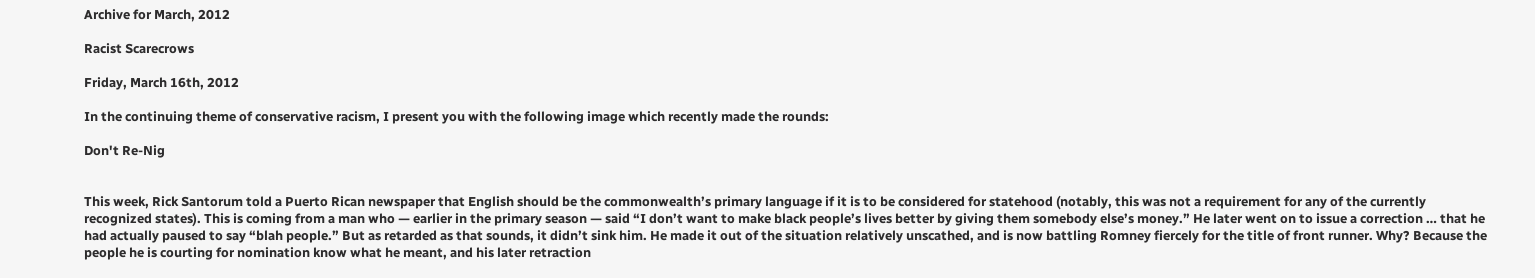Archive for March, 2012

Racist Scarecrows

Friday, March 16th, 2012

In the continuing theme of conservative racism, I present you with the following image which recently made the rounds:

Don't Re-Nig


This week, Rick Santorum told a Puerto Rican newspaper that English should be the commonwealth’s primary language if it is to be considered for statehood (notably, this was not a requirement for any of the currently recognized states). This is coming from a man who — earlier in the primary season — said “I don’t want to make black people’s lives better by giving them somebody else’s money.” He later went on to issue a correction … that he had actually paused to say “blah people.” But as retarded as that sounds, it didn’t sink him. He made it out of the situation relatively unscathed, and is now battling Romney fiercely for the title of front runner. Why? Because the people he is courting for nomination know what he meant, and his later retraction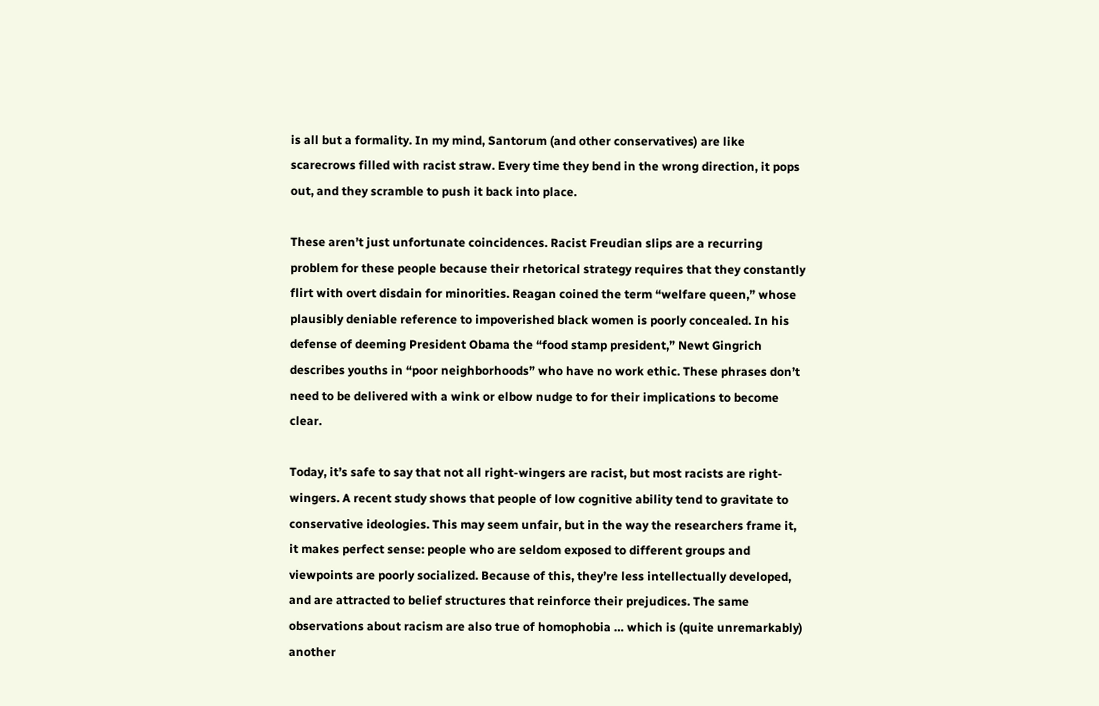is all but a formality. In my mind, Santorum (and other conservatives) are like scarecrows filled with racist straw. Every time they bend in the wrong direction, it pops out, and they scramble to push it back into place.

These aren’t just unfortunate coincidences. Racist Freudian slips are a recurring problem for these people because their rhetorical strategy requires that they constantly flirt with overt disdain for minorities. Reagan coined the term “welfare queen,” whose plausibly deniable reference to impoverished black women is poorly concealed. In his defense of deeming President Obama the “food stamp president,” Newt Gingrich describes youths in “poor neighborhoods” who have no work ethic. These phrases don’t need to be delivered with a wink or elbow nudge to for their implications to become clear.

Today, it’s safe to say that not all right-wingers are racist, but most racists are right-wingers. A recent study shows that people of low cognitive ability tend to gravitate to conservative ideologies. This may seem unfair, but in the way the researchers frame it, it makes perfect sense: people who are seldom exposed to different groups and viewpoints are poorly socialized. Because of this, they’re less intellectually developed, and are attracted to belief structures that reinforce their prejudices. The same observations about racism are also true of homophobia … which is (quite unremarkably) another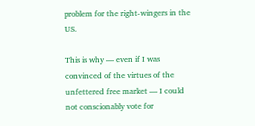problem for the right-wingers in the US.

This is why — even if I was convinced of the virtues of the unfettered free market — I could not conscionably vote for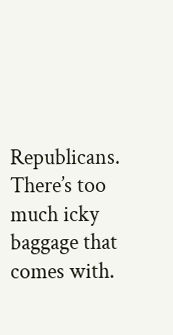Republicans. There’s too much icky baggage that comes with.